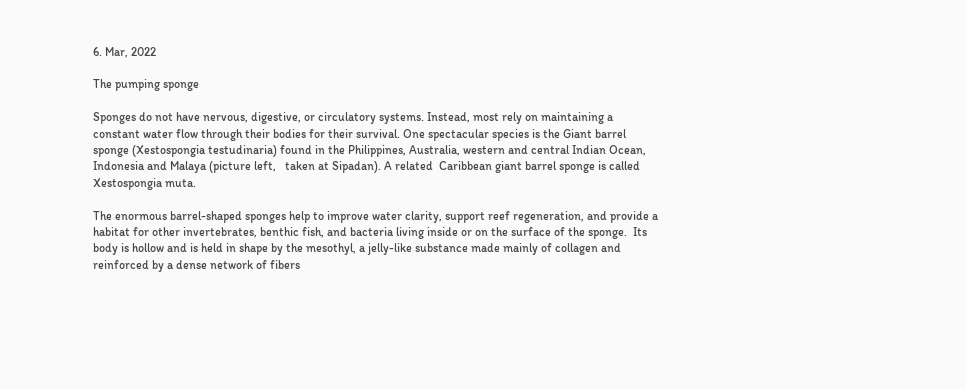6. Mar, 2022

The pumping sponge

Sponges do not have nervous, digestive, or circulatory systems. Instead, most rely on maintaining a constant water flow through their bodies for their survival. One spectacular species is the Giant barrel sponge (Xestospongia testudinaria) found in the Philippines, Australia, western and central Indian Ocean, Indonesia and Malaya (picture left,   taken at Sipadan). A related  Caribbean giant barrel sponge is called Xestospongia muta.

The enormous barrel-shaped sponges help to improve water clarity, support reef regeneration, and provide a habitat for other invertebrates, benthic fish, and bacteria living inside or on the surface of the sponge.  Its body is hollow and is held in shape by the mesothyl, a jelly-like substance made mainly of collagen and reinforced by a dense network of fibers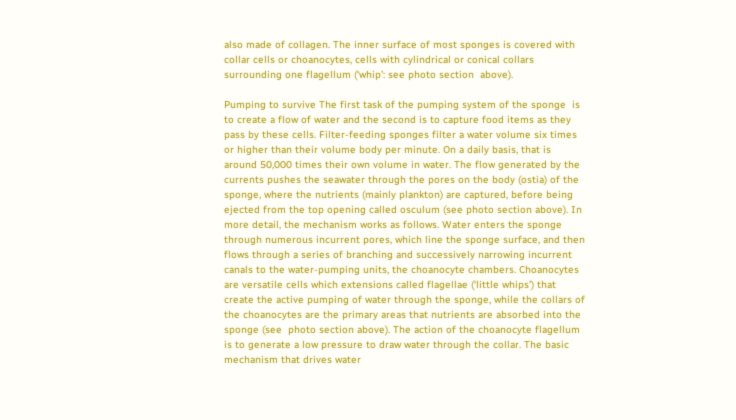also made of collagen. The inner surface of most sponges is covered with collar cells or choanocytes, cells with cylindrical or conical collars surrounding one flagellum (‘whip’: see photo section  above).

Pumping to survive The first task of the pumping system of the sponge  is to create a flow of water and the second is to capture food items as they pass by these cells. Filter-feeding sponges filter a water volume six times or higher than their volume body per minute. On a daily basis, that is around 50,000 times their own volume in water. The flow generated by the currents pushes the seawater through the pores on the body (ostia) of the sponge, where the nutrients (mainly plankton) are captured, before being ejected from the top opening called osculum (see photo section above). In more detail, the mechanism works as follows. Water enters the sponge through numerous incurrent pores, which line the sponge surface, and then flows through a series of branching and successively narrowing incurrent canals to the water-pumping units, the choanocyte chambers. Choanocytes are versatile cells which extensions called flagellae (‘little whips’) that create the active pumping of water through the sponge, while the collars of the choanocytes are the primary areas that nutrients are absorbed into the sponge (see  photo section above). The action of the choanocyte flagellum is to generate a low pressure to draw water through the collar. The basic mechanism that drives water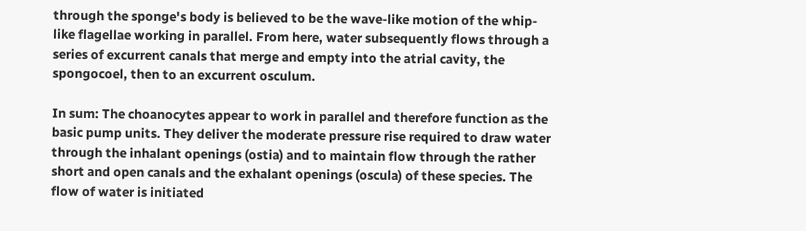through the sponge's body is believed to be the wave-like motion of the whip-like flagellae working in parallel. From here, water subsequently flows through a series of excurrent canals that merge and empty into the atrial cavity, the spongocoel, then to an excurrent osculum.

In sum: The choanocytes appear to work in parallel and therefore function as the basic pump units. They deliver the moderate pressure rise required to draw water through the inhalant openings (ostia) and to maintain flow through the rather short and open canals and the exhalant openings (oscula) of these species. The flow of water is initiated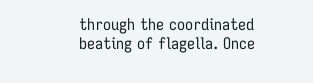through the coordinated beating of flagella. Once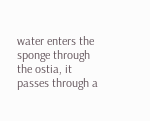water enters the sponge through the ostia, it passes through a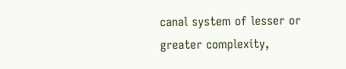canal system of lesser or greater complexity,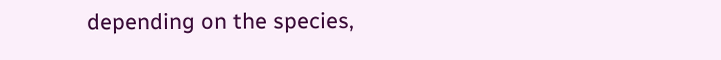depending on the species,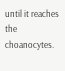until it reaches the choanocytes.